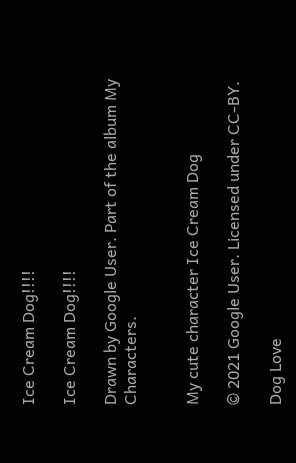Ice Cream Dog!!!!

Ice Cream Dog!!!!

Drawn by Google User. Part of the album My Characters.


My cute character Ice Cream Dog

© 2021 Google User. Licensed under CC-BY.

Dog Love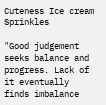Cuteness Ice cream Sprinkles

"Good judgement seeks balance and progress. Lack of it eventually finds imbalance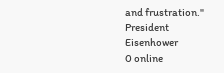and frustration."
President Eisenhower
0 online